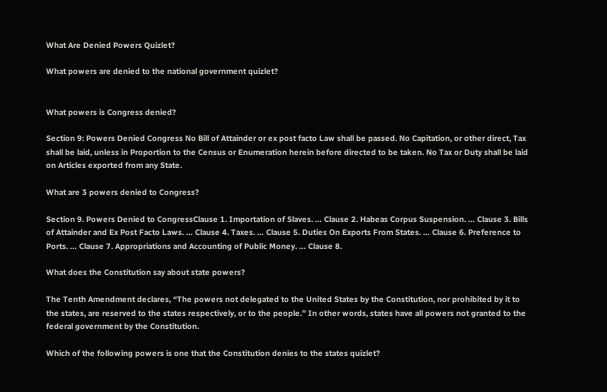What Are Denied Powers Quizlet?

What powers are denied to the national government quizlet?


What powers is Congress denied?

Section 9: Powers Denied Congress No Bill of Attainder or ex post facto Law shall be passed. No Capitation, or other direct, Tax shall be laid, unless in Proportion to the Census or Enumeration herein before directed to be taken. No Tax or Duty shall be laid on Articles exported from any State.

What are 3 powers denied to Congress?

Section 9. Powers Denied to CongressClause 1. Importation of Slaves. … Clause 2. Habeas Corpus Suspension. … Clause 3. Bills of Attainder and Ex Post Facto Laws. … Clause 4. Taxes. … Clause 5. Duties On Exports From States. … Clause 6. Preference to Ports. … Clause 7. Appropriations and Accounting of Public Money. … Clause 8.

What does the Constitution say about state powers?

The Tenth Amendment declares, “The powers not delegated to the United States by the Constitution, nor prohibited by it to the states, are reserved to the states respectively, or to the people.” In other words, states have all powers not granted to the federal government by the Constitution.

Which of the following powers is one that the Constitution denies to the states quizlet?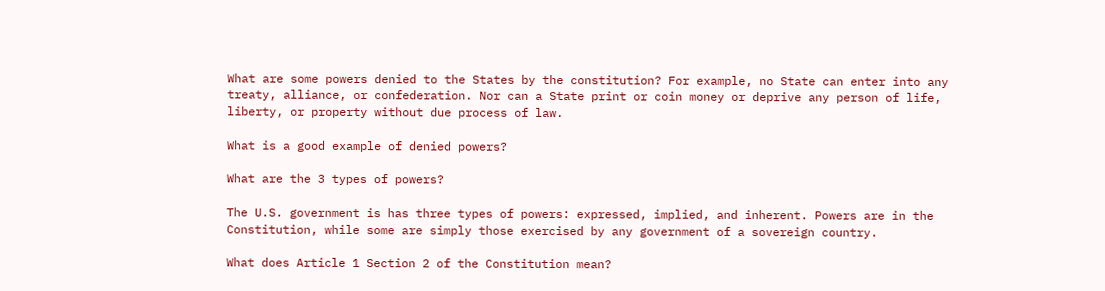What are some powers denied to the States by the constitution? For example, no State can enter into any treaty, alliance, or confederation. Nor can a State print or coin money or deprive any person of life, liberty, or property without due process of law.

What is a good example of denied powers?

What are the 3 types of powers?

The U.S. government is has three types of powers: expressed, implied, and inherent. Powers are in the Constitution, while some are simply those exercised by any government of a sovereign country.

What does Article 1 Section 2 of the Constitution mean?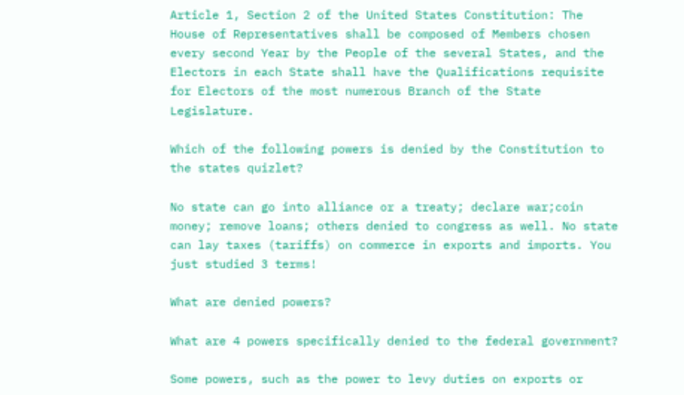Article 1, Section 2 of the United States Constitution: The House of Representatives shall be composed of Members chosen every second Year by the People of the several States, and the Electors in each State shall have the Qualifications requisite for Electors of the most numerous Branch of the State Legislature.

Which of the following powers is denied by the Constitution to the states quizlet?

No state can go into alliance or a treaty; declare war;coin money; remove loans; others denied to congress as well. No state can lay taxes (tariffs) on commerce in exports and imports. You just studied 3 terms!

What are denied powers?

What are 4 powers specifically denied to the federal government?

Some powers, such as the power to levy duties on exports or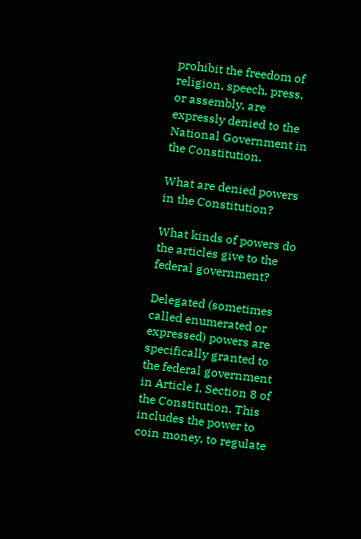prohibit the freedom of religion, speech, press, or assembly, are expressly denied to the National Government in the Constitution.

What are denied powers in the Constitution?

What kinds of powers do the articles give to the federal government?

Delegated (sometimes called enumerated or expressed) powers are specifically granted to the federal government in Article I, Section 8 of the Constitution. This includes the power to coin money, to regulate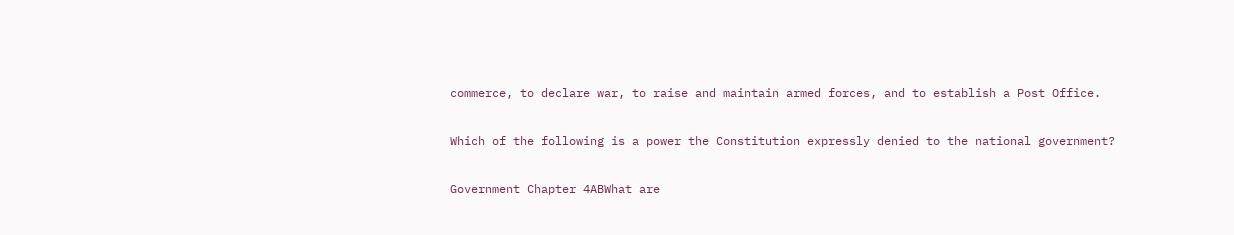commerce, to declare war, to raise and maintain armed forces, and to establish a Post Office.

Which of the following is a power the Constitution expressly denied to the national government?

Government Chapter 4ABWhat are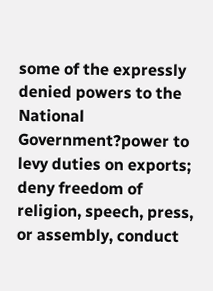some of the expressly denied powers to the National Government?power to levy duties on exports; deny freedom of religion, speech, press, or assembly, conduct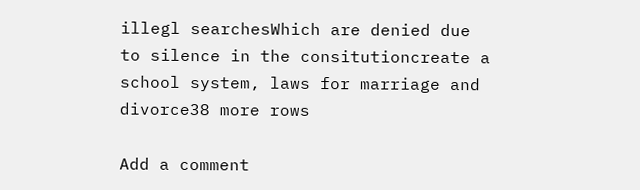illegl searchesWhich are denied due to silence in the consitutioncreate a school system, laws for marriage and divorce38 more rows

Add a comment